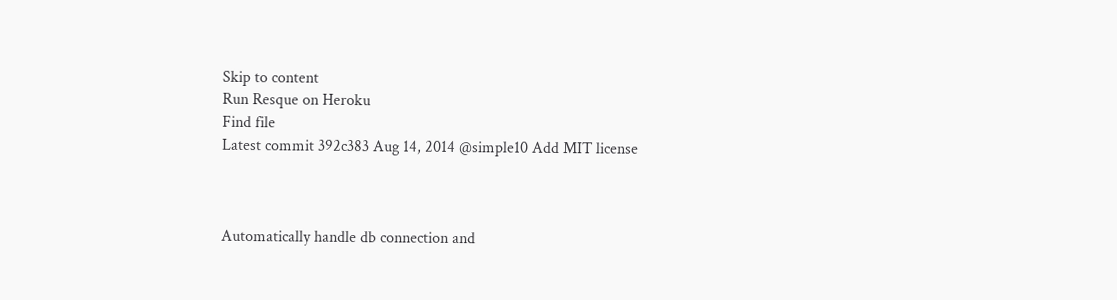Skip to content
Run Resque on Heroku
Find file
Latest commit 392c383 Aug 14, 2014 @simple10 Add MIT license



Automatically handle db connection and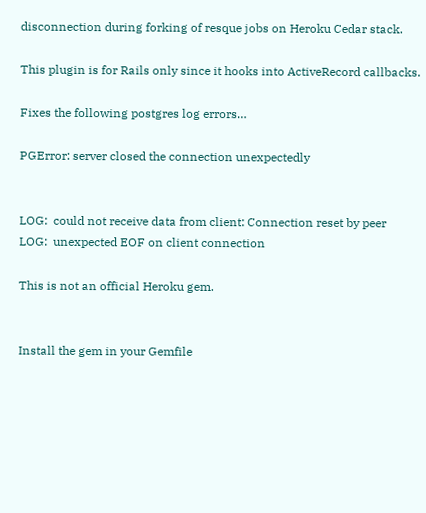disconnection during forking of resque jobs on Heroku Cedar stack.

This plugin is for Rails only since it hooks into ActiveRecord callbacks.

Fixes the following postgres log errors…

PGError: server closed the connection unexpectedly


LOG:  could not receive data from client: Connection reset by peer
LOG:  unexpected EOF on client connection

This is not an official Heroku gem.


Install the gem in your Gemfile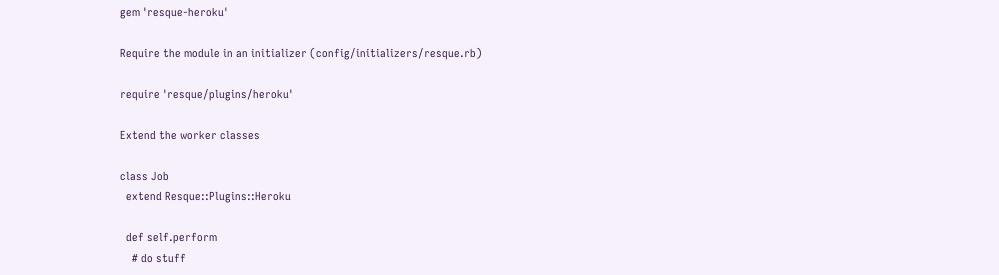gem 'resque-heroku'

Require the module in an initializer (config/initializers/resque.rb)

require 'resque/plugins/heroku'

Extend the worker classes

class Job
  extend Resque::Plugins::Heroku

  def self.perform
    # do stuff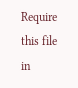Require this file in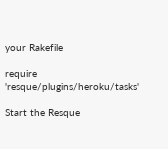your Rakefile

require 'resque/plugins/heroku/tasks'

Start the Resque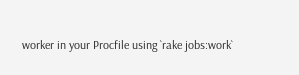worker in your Procfile using `rake jobs:work`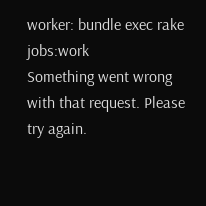worker: bundle exec rake jobs:work
Something went wrong with that request. Please try again.